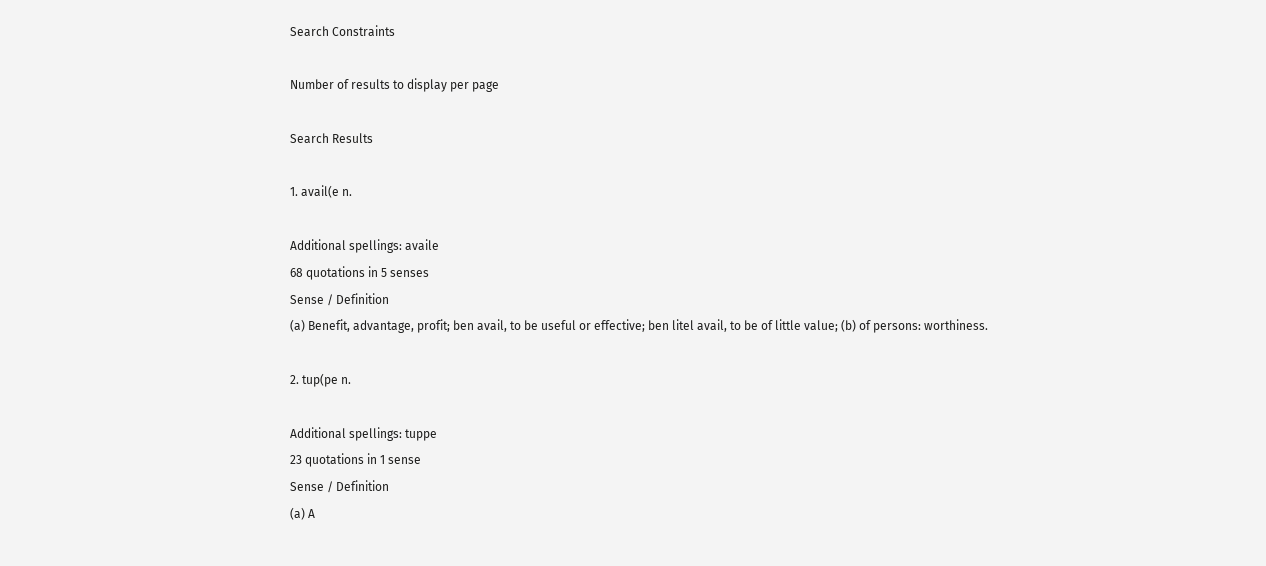Search Constraints

Number of results to display per page

Search Results

1. avail(e n.

Additional spellings: availe
68 quotations in 5 senses
Sense / Definition
(a) Benefit, advantage, profit; ben avail, to be useful or effective; ben litel avail, to be of little value; (b) of persons: worthiness.

2. tup(pe n.

Additional spellings: tuppe
23 quotations in 1 sense
Sense / Definition
(a) A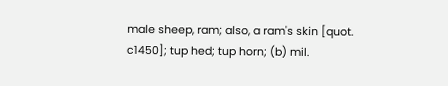male sheep, ram; also, a ram's skin [quot. c1450]; tup hed; tup horn; (b) mil.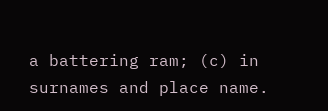a battering ram; (c) in surnames and place name.